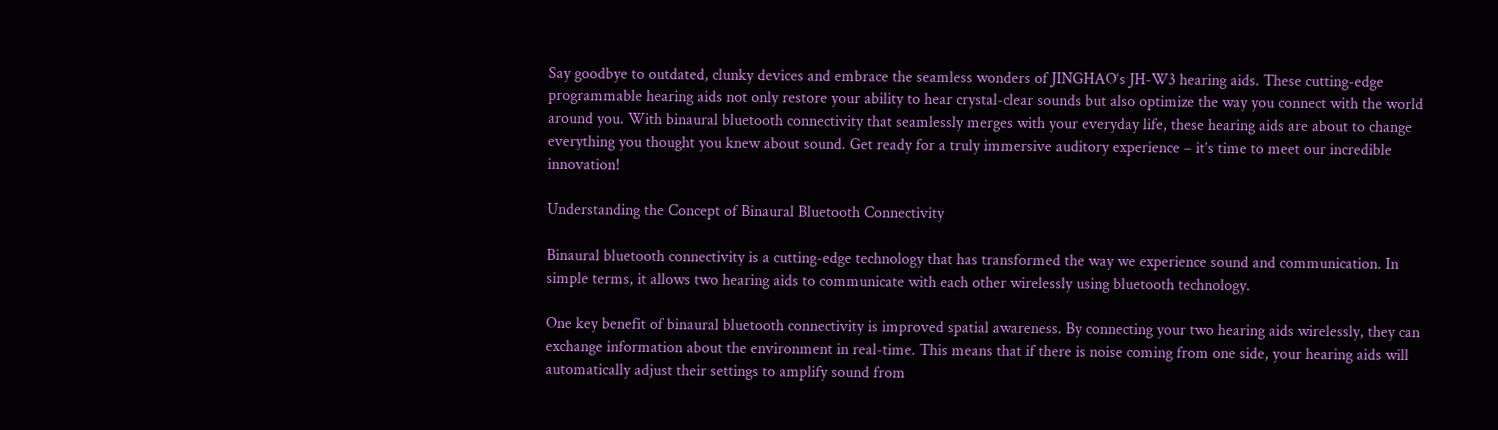Say goodbye to outdated, clunky devices and embrace the seamless wonders of JINGHAO‘s JH-W3 hearing aids. These cutting-edge programmable hearing aids not only restore your ability to hear crystal-clear sounds but also optimize the way you connect with the world around you. With binaural bluetooth connectivity that seamlessly merges with your everyday life, these hearing aids are about to change everything you thought you knew about sound. Get ready for a truly immersive auditory experience – it’s time to meet our incredible innovation!

Understanding the Concept of Binaural Bluetooth Connectivity

Binaural bluetooth connectivity is a cutting-edge technology that has transformed the way we experience sound and communication. In simple terms, it allows two hearing aids to communicate with each other wirelessly using bluetooth technology.

One key benefit of binaural bluetooth connectivity is improved spatial awareness. By connecting your two hearing aids wirelessly, they can exchange information about the environment in real-time. This means that if there is noise coming from one side, your hearing aids will automatically adjust their settings to amplify sound from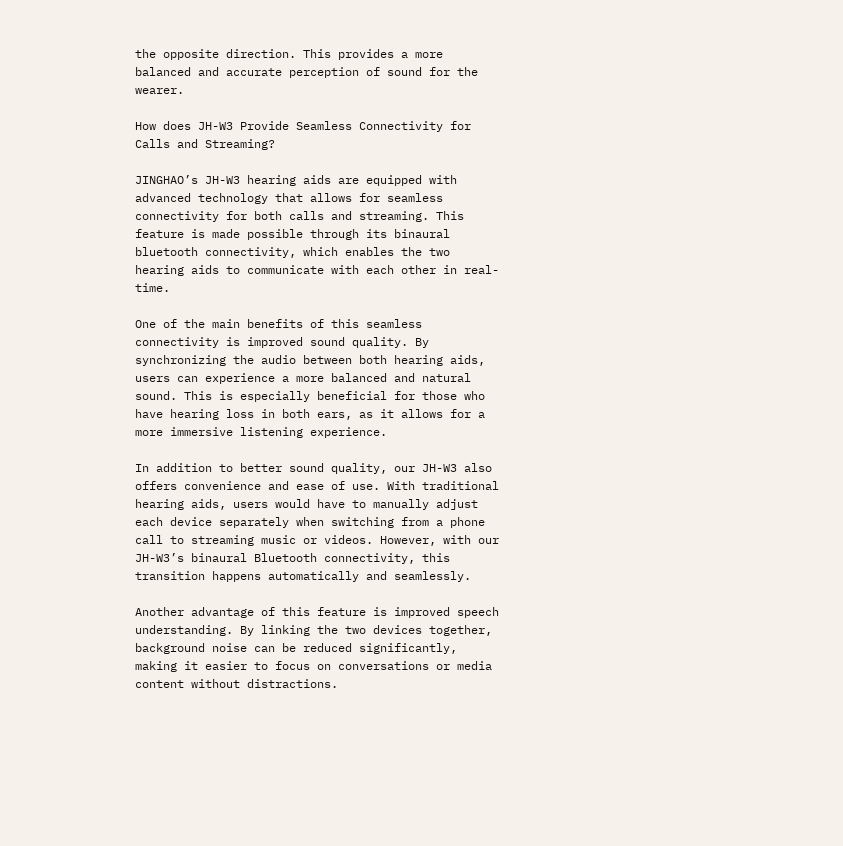the opposite direction. This provides a more balanced and accurate perception of sound for the wearer.

How does JH-W3 Provide Seamless Connectivity for Calls and Streaming?

JINGHAO’s JH-W3 hearing aids are equipped with advanced technology that allows for seamless connectivity for both calls and streaming. This feature is made possible through its binaural bluetooth connectivity, which enables the two hearing aids to communicate with each other in real-time.

One of the main benefits of this seamless connectivity is improved sound quality. By synchronizing the audio between both hearing aids, users can experience a more balanced and natural sound. This is especially beneficial for those who have hearing loss in both ears, as it allows for a more immersive listening experience.

In addition to better sound quality, our JH-W3 also offers convenience and ease of use. With traditional hearing aids, users would have to manually adjust each device separately when switching from a phone call to streaming music or videos. However, with our JH-W3’s binaural Bluetooth connectivity, this transition happens automatically and seamlessly.

Another advantage of this feature is improved speech understanding. By linking the two devices together, background noise can be reduced significantly, making it easier to focus on conversations or media content without distractions.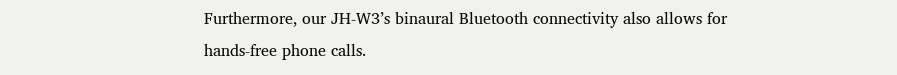Furthermore, our JH-W3’s binaural Bluetooth connectivity also allows for hands-free phone calls.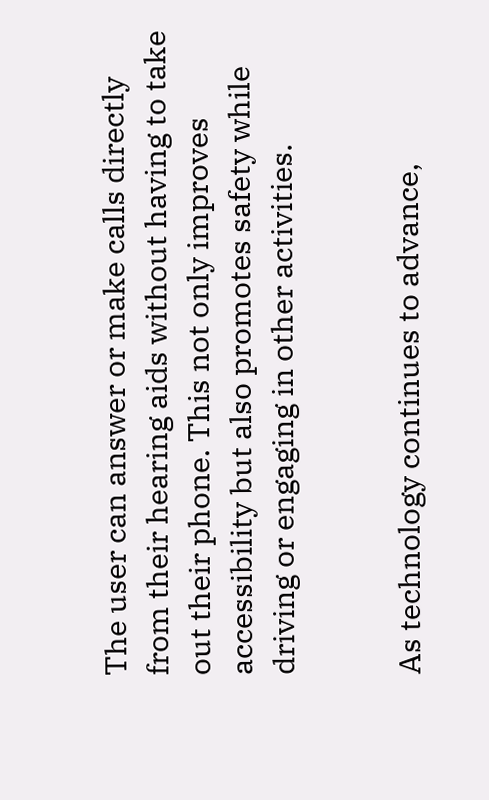The user can answer or make calls directly from their hearing aids without having to take out their phone. This not only improves accessibility but also promotes safety while driving or engaging in other activities.


As technology continues to advance,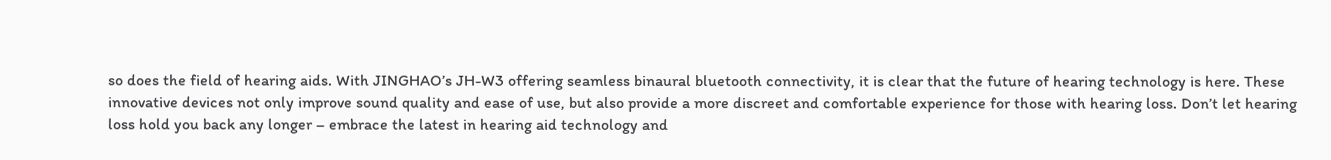so does the field of hearing aids. With JINGHAO’s JH-W3 offering seamless binaural bluetooth connectivity, it is clear that the future of hearing technology is here. These innovative devices not only improve sound quality and ease of use, but also provide a more discreet and comfortable experience for those with hearing loss. Don’t let hearing loss hold you back any longer – embrace the latest in hearing aid technology and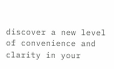discover a new level of convenience and clarity in your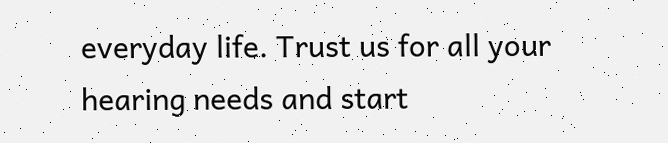everyday life. Trust us for all your hearing needs and start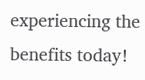experiencing the benefits today!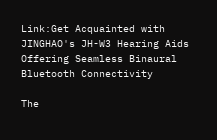Link:Get Acquainted with JINGHAO's JH-W3 Hearing Aids Offering Seamless Binaural Bluetooth Connectivity

The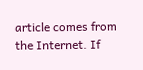article comes from the Internet. If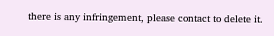there is any infringement, please contact to delete it.